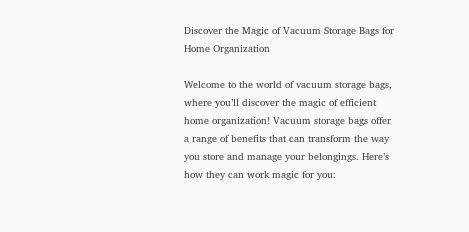Discover the Magic of Vacuum Storage Bags for Home Organization

Welcome to the world of vacuum storage bags, where you’ll discover the magic of efficient home organization! Vacuum storage bags offer a range of benefits that can transform the way you store and manage your belongings. Here’s how they can work magic for you: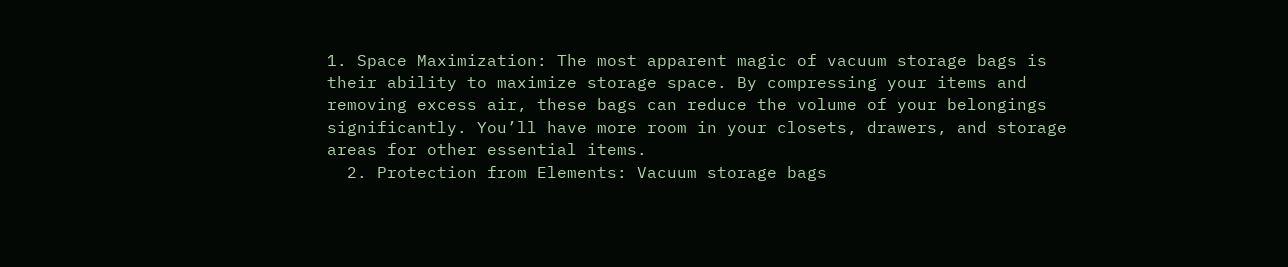1. Space Maximization: The most apparent magic of vacuum storage bags is their ability to maximize storage space. By compressing your items and removing excess air, these bags can reduce the volume of your belongings significantly. You’ll have more room in your closets, drawers, and storage areas for other essential items.
  2. Protection from Elements: Vacuum storage bags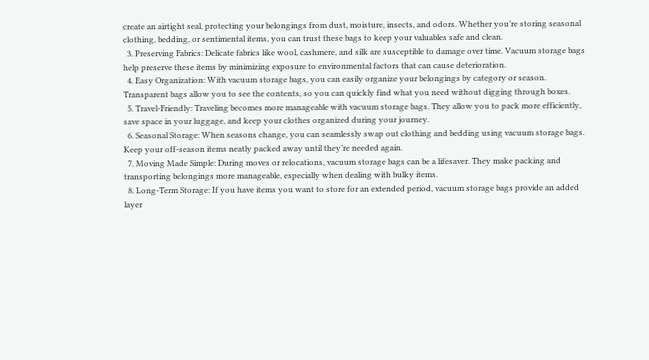create an airtight seal, protecting your belongings from dust, moisture, insects, and odors. Whether you’re storing seasonal clothing, bedding, or sentimental items, you can trust these bags to keep your valuables safe and clean.
  3. Preserving Fabrics: Delicate fabrics like wool, cashmere, and silk are susceptible to damage over time. Vacuum storage bags help preserve these items by minimizing exposure to environmental factors that can cause deterioration.
  4. Easy Organization: With vacuum storage bags, you can easily organize your belongings by category or season. Transparent bags allow you to see the contents, so you can quickly find what you need without digging through boxes.
  5. Travel-Friendly: Traveling becomes more manageable with vacuum storage bags. They allow you to pack more efficiently, save space in your luggage, and keep your clothes organized during your journey.
  6. Seasonal Storage: When seasons change, you can seamlessly swap out clothing and bedding using vacuum storage bags. Keep your off-season items neatly packed away until they’re needed again.
  7. Moving Made Simple: During moves or relocations, vacuum storage bags can be a lifesaver. They make packing and transporting belongings more manageable, especially when dealing with bulky items.
  8. Long-Term Storage: If you have items you want to store for an extended period, vacuum storage bags provide an added layer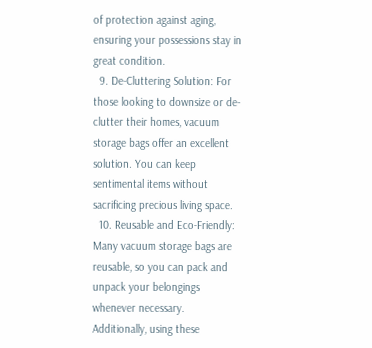of protection against aging, ensuring your possessions stay in great condition.
  9. De-Cluttering Solution: For those looking to downsize or de-clutter their homes, vacuum storage bags offer an excellent solution. You can keep sentimental items without sacrificing precious living space.
  10. Reusable and Eco-Friendly: Many vacuum storage bags are reusable, so you can pack and unpack your belongings whenever necessary. Additionally, using these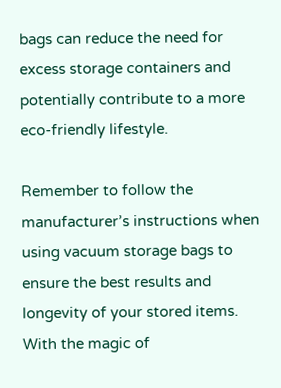bags can reduce the need for excess storage containers and potentially contribute to a more eco-friendly lifestyle.

Remember to follow the manufacturer’s instructions when using vacuum storage bags to ensure the best results and longevity of your stored items. With the magic of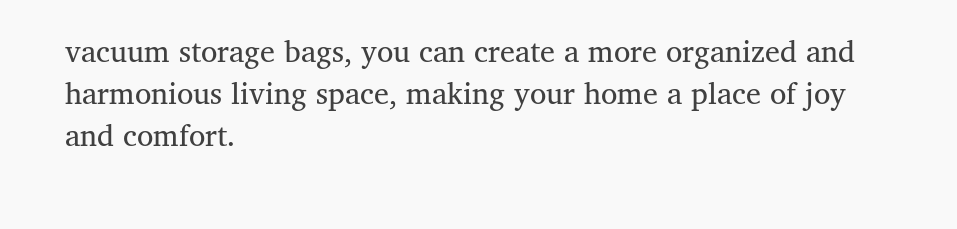vacuum storage bags, you can create a more organized and harmonious living space, making your home a place of joy and comfort.